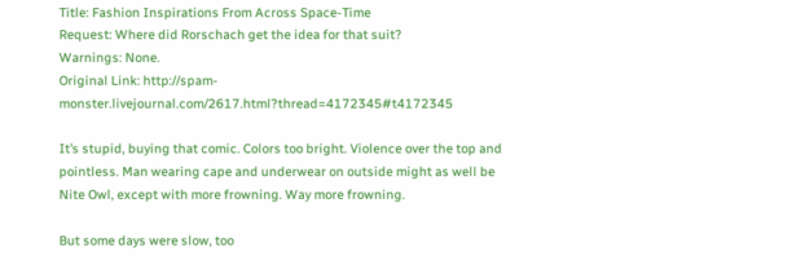Title: Fashion Inspirations From Across Space-Time
Request: Where did Rorschach get the idea for that suit?
Warnings: None.
Original Link: http://spam-monster.livejournal.com/2617.html?thread=4172345#t4172345

It’s stupid, buying that comic. Colors too bright. Violence over the top and pointless. Man wearing cape and underwear on outside might as well be Nite Owl, except with more frowning. Way more frowning.

But some days were slow, too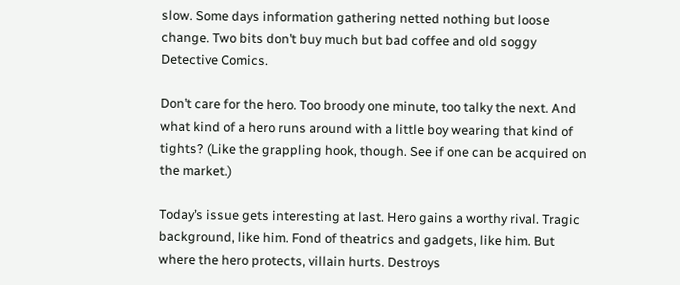slow. Some days information gathering netted nothing but loose change. Two bits don’t buy much but bad coffee and old soggy Detective Comics.

Don’t care for the hero. Too broody one minute, too talky the next. And what kind of a hero runs around with a little boy wearing that kind of tights? (Like the grappling hook, though. See if one can be acquired on the market.)

Today’s issue gets interesting at last. Hero gains a worthy rival. Tragic background, like him. Fond of theatrics and gadgets, like him. But where the hero protects, villain hurts. Destroys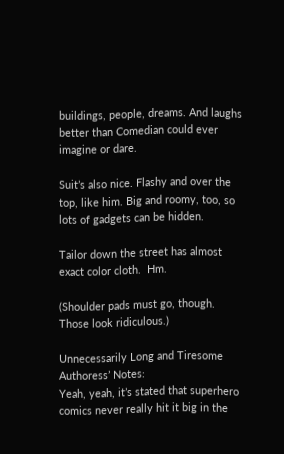buildings, people, dreams. And laughs better than Comedian could ever imagine or dare.

Suit’s also nice. Flashy and over the top, like him. Big and roomy, too, so lots of gadgets can be hidden.

Tailor down the street has almost exact color cloth.  Hm.

(Shoulder pads must go, though. Those look ridiculous.)

Unnecessarily Long and Tiresome Authoress’ Notes:
Yeah, yeah, it’s stated that superhero comics never really hit it big in the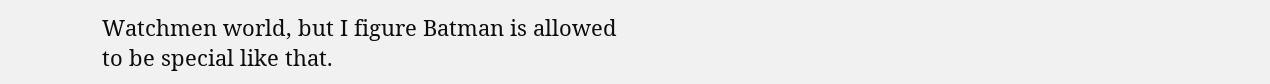Watchmen world, but I figure Batman is allowed to be special like that.